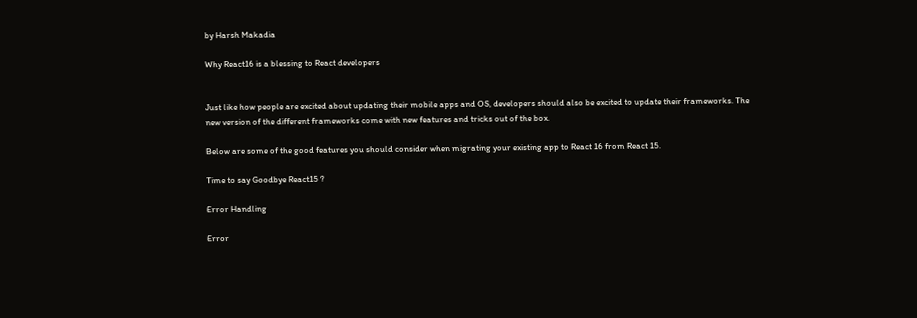by Harsh Makadia

Why React16 is a blessing to React developers


Just like how people are excited about updating their mobile apps and OS, developers should also be excited to update their frameworks. The new version of the different frameworks come with new features and tricks out of the box.

Below are some of the good features you should consider when migrating your existing app to React 16 from React 15.

Time to say Goodbye React15 ?

Error Handling

Error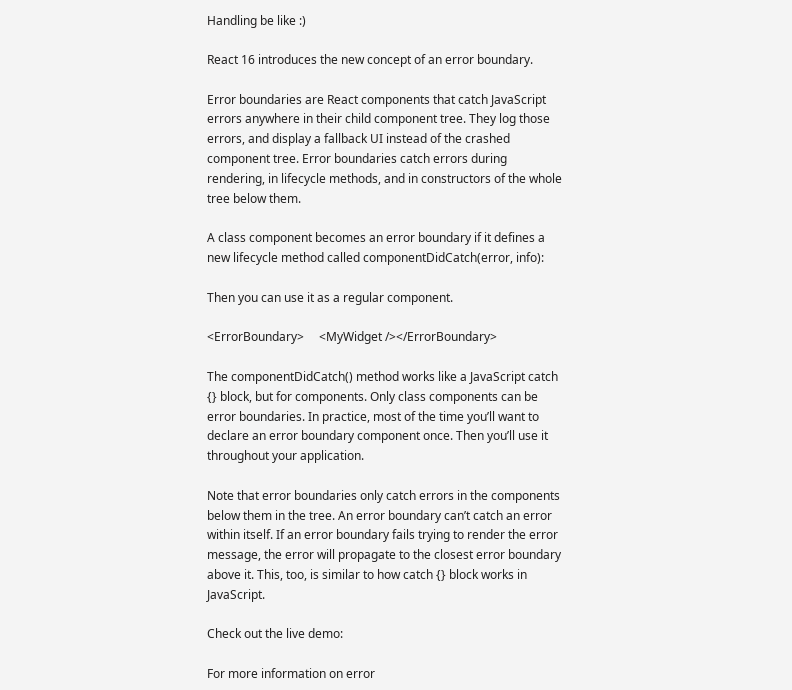Handling be like :)

React 16 introduces the new concept of an error boundary.

Error boundaries are React components that catch JavaScript errors anywhere in their child component tree. They log those errors, and display a fallback UI instead of the crashed component tree. Error boundaries catch errors during rendering, in lifecycle methods, and in constructors of the whole tree below them.

A class component becomes an error boundary if it defines a new lifecycle method called componentDidCatch(error, info):

Then you can use it as a regular component.

<ErrorBoundary>     <MyWidget /></ErrorBoundary>

The componentDidCatch() method works like a JavaScript catch {} block, but for components. Only class components can be error boundaries. In practice, most of the time you’ll want to declare an error boundary component once. Then you’ll use it throughout your application.

Note that error boundaries only catch errors in the components below them in the tree. An error boundary can’t catch an error within itself. If an error boundary fails trying to render the error message, the error will propagate to the closest error boundary above it. This, too, is similar to how catch {} block works in JavaScript.

Check out the live demo:

For more information on error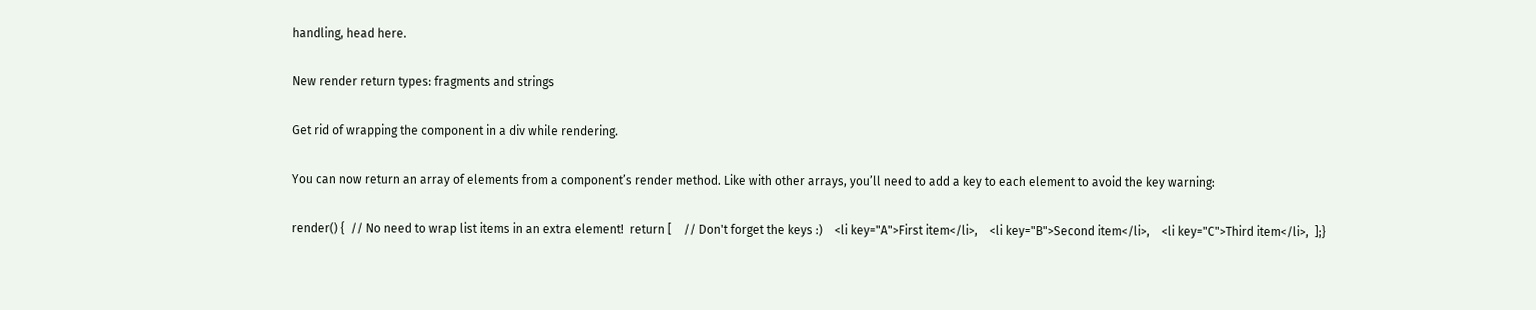handling, head here.

New render return types: fragments and strings

Get rid of wrapping the component in a div while rendering.

You can now return an array of elements from a component’s render method. Like with other arrays, you’ll need to add a key to each element to avoid the key warning:

render() {  // No need to wrap list items in an extra element!  return [    // Don't forget the keys :)    <li key="A">First item</li>,    <li key="B">Second item</li>,    <li key="C">Third item</li>,  ];}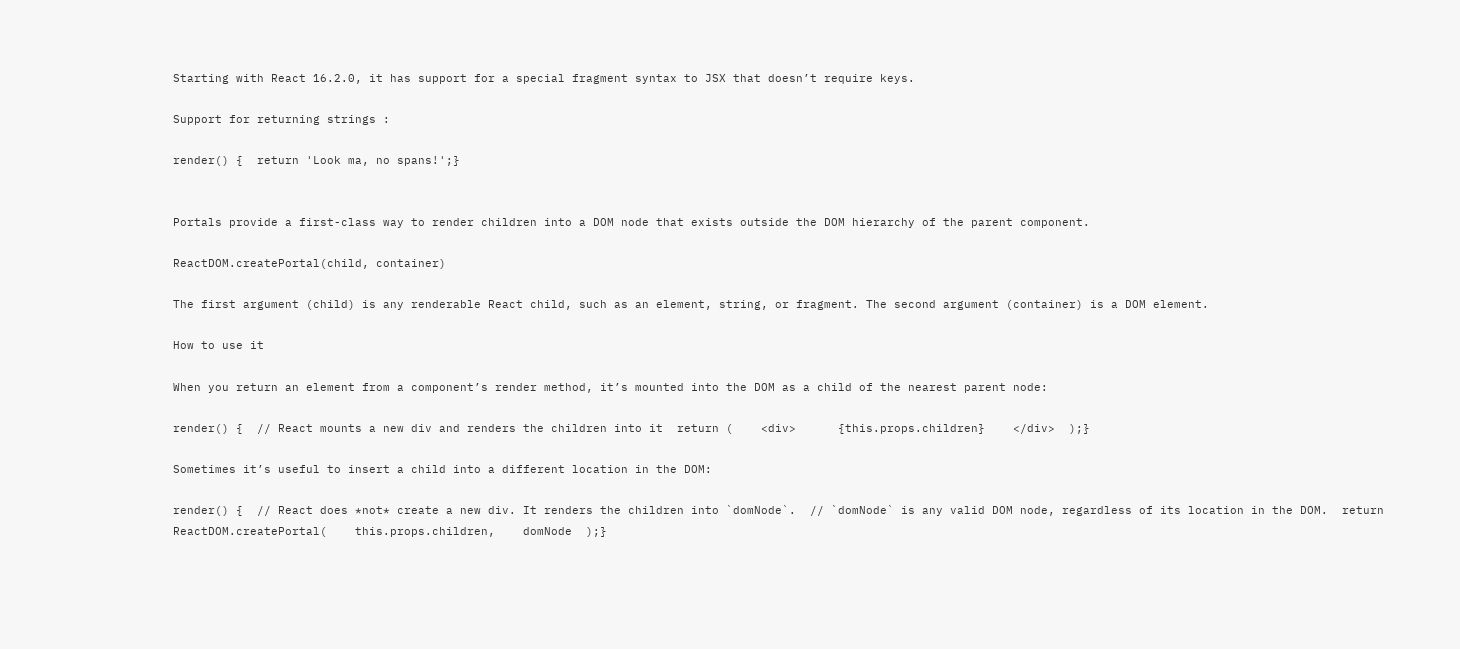Starting with React 16.2.0, it has support for a special fragment syntax to JSX that doesn’t require keys.

Support for returning strings :

render() {  return 'Look ma, no spans!';}


Portals provide a first-class way to render children into a DOM node that exists outside the DOM hierarchy of the parent component.

ReactDOM.createPortal(child, container)

The first argument (child) is any renderable React child, such as an element, string, or fragment. The second argument (container) is a DOM element.

How to use it

When you return an element from a component’s render method, it’s mounted into the DOM as a child of the nearest parent node:

render() {  // React mounts a new div and renders the children into it  return (    <div>      {this.props.children}    </div>  );}

Sometimes it’s useful to insert a child into a different location in the DOM:

render() {  // React does *not* create a new div. It renders the children into `domNode`.  // `domNode` is any valid DOM node, regardless of its location in the DOM.  return ReactDOM.createPortal(    this.props.children,    domNode  );}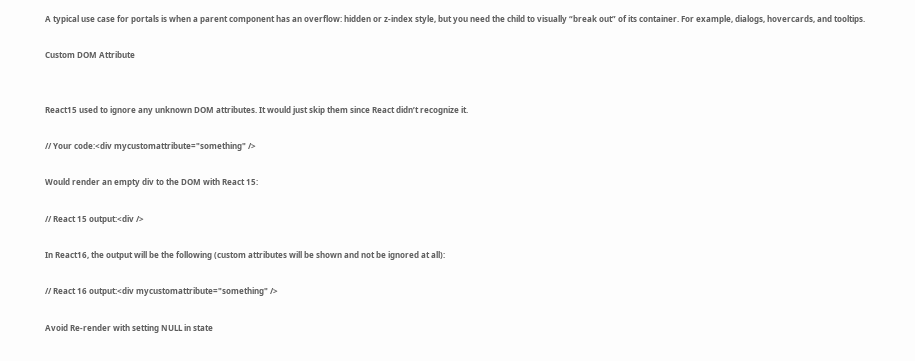A typical use case for portals is when a parent component has an overflow: hidden or z-index style, but you need the child to visually “break out” of its container. For example, dialogs, hovercards, and tooltips.

Custom DOM Attribute


React15 used to ignore any unknown DOM attributes. It would just skip them since React didn’t recognize it.

// Your code:<div mycustomattribute="something" />

Would render an empty div to the DOM with React 15:

// React 15 output:<div />

In React16, the output will be the following (custom attributes will be shown and not be ignored at all):

// React 16 output:<div mycustomattribute="something" />

Avoid Re-render with setting NULL in state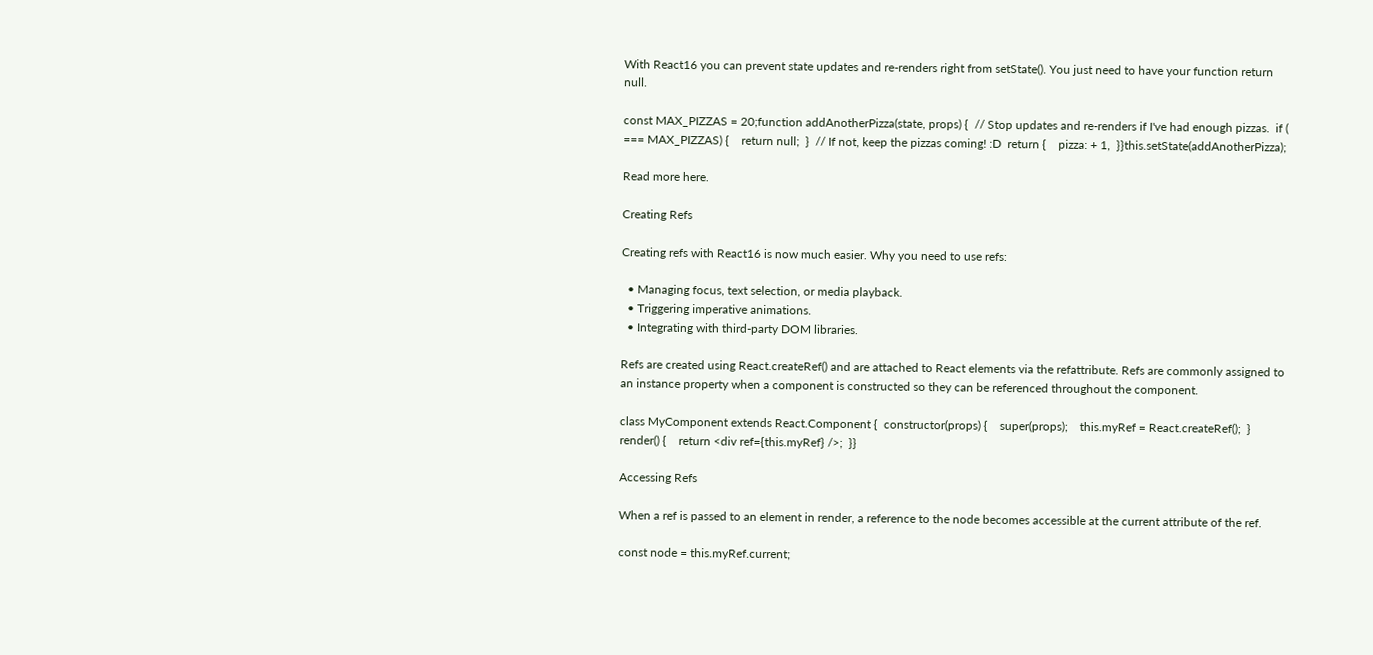With React16 you can prevent state updates and re-renders right from setState(). You just need to have your function return null.

const MAX_PIZZAS = 20;function addAnotherPizza(state, props) {  // Stop updates and re-renders if I've had enough pizzas.  if ( === MAX_PIZZAS) {    return null;  }  // If not, keep the pizzas coming! :D  return {    pizza: + 1,  }}this.setState(addAnotherPizza);

Read more here.

Creating Refs

Creating refs with React16 is now much easier. Why you need to use refs:

  • Managing focus, text selection, or media playback.
  • Triggering imperative animations.
  • Integrating with third-party DOM libraries.

Refs are created using React.createRef() and are attached to React elements via the refattribute. Refs are commonly assigned to an instance property when a component is constructed so they can be referenced throughout the component.

class MyComponent extends React.Component {  constructor(props) {    super(props);    this.myRef = React.createRef();  }  render() {    return <div ref={this.myRef} />;  }}

Accessing Refs

When a ref is passed to an element in render, a reference to the node becomes accessible at the current attribute of the ref.

const node = this.myRef.current;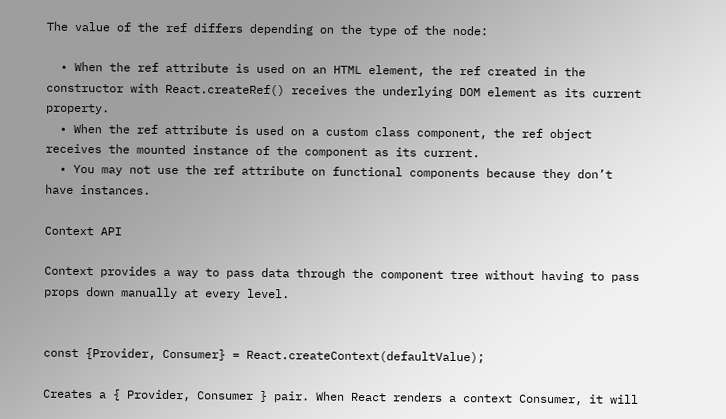The value of the ref differs depending on the type of the node:

  • When the ref attribute is used on an HTML element, the ref created in the constructor with React.createRef() receives the underlying DOM element as its current property.
  • When the ref attribute is used on a custom class component, the ref object receives the mounted instance of the component as its current.
  • You may not use the ref attribute on functional components because they don’t have instances.

Context API

Context provides a way to pass data through the component tree without having to pass props down manually at every level.


const {Provider, Consumer} = React.createContext(defaultValue);

Creates a { Provider, Consumer } pair. When React renders a context Consumer, it will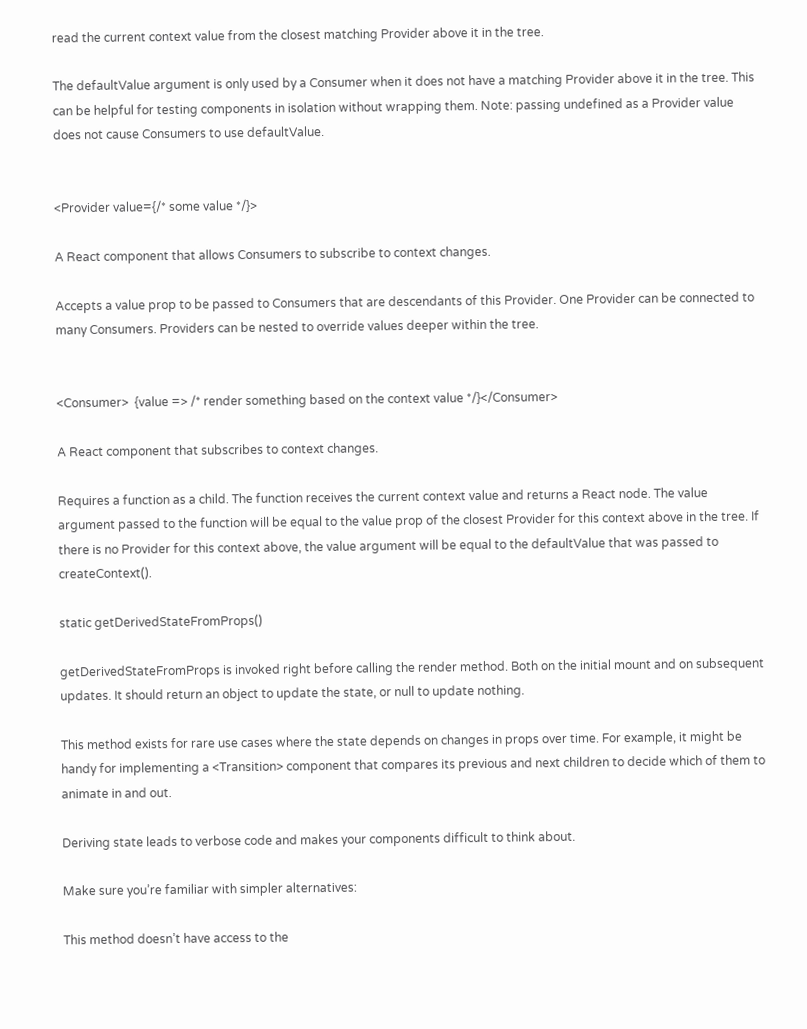read the current context value from the closest matching Provider above it in the tree.

The defaultValue argument is only used by a Consumer when it does not have a matching Provider above it in the tree. This can be helpful for testing components in isolation without wrapping them. Note: passing undefined as a Provider value does not cause Consumers to use defaultValue.


<Provider value={/* some value */}>

A React component that allows Consumers to subscribe to context changes.

Accepts a value prop to be passed to Consumers that are descendants of this Provider. One Provider can be connected to many Consumers. Providers can be nested to override values deeper within the tree.


<Consumer>  {value => /* render something based on the context value */}</Consumer>

A React component that subscribes to context changes.

Requires a function as a child. The function receives the current context value and returns a React node. The value argument passed to the function will be equal to the value prop of the closest Provider for this context above in the tree. If there is no Provider for this context above, the value argument will be equal to the defaultValue that was passed to createContext().

static getDerivedStateFromProps()

getDerivedStateFromProps is invoked right before calling the render method. Both on the initial mount and on subsequent updates. It should return an object to update the state, or null to update nothing.

This method exists for rare use cases where the state depends on changes in props over time. For example, it might be handy for implementing a <Transition> component that compares its previous and next children to decide which of them to animate in and out.

Deriving state leads to verbose code and makes your components difficult to think about.

Make sure you’re familiar with simpler alternatives:

This method doesn’t have access to the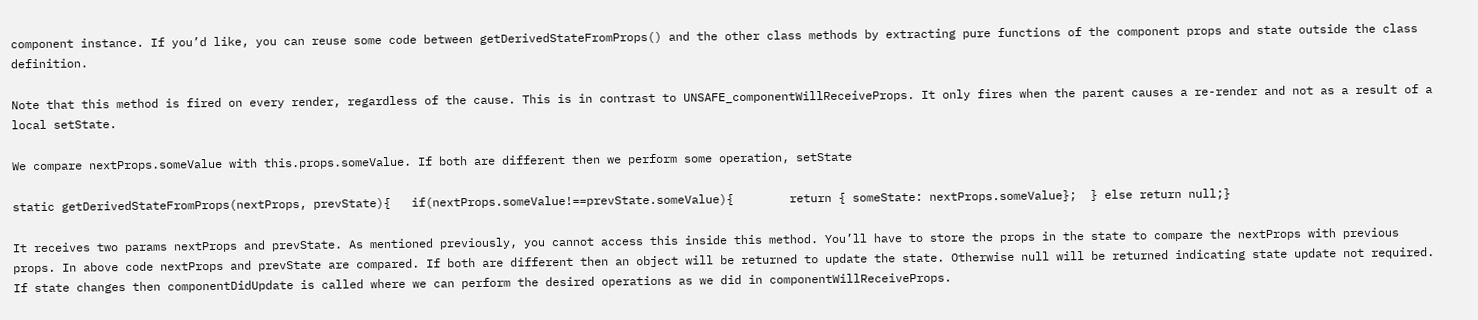component instance. If you’d like, you can reuse some code between getDerivedStateFromProps() and the other class methods by extracting pure functions of the component props and state outside the class definition.

Note that this method is fired on every render, regardless of the cause. This is in contrast to UNSAFE_componentWillReceiveProps. It only fires when the parent causes a re-render and not as a result of a local setState.

We compare nextProps.someValue with this.props.someValue. If both are different then we perform some operation, setState

static getDerivedStateFromProps(nextProps, prevState){   if(nextProps.someValue!==prevState.someValue){        return { someState: nextProps.someValue};  } else return null;}

It receives two params nextProps and prevState. As mentioned previously, you cannot access this inside this method. You’ll have to store the props in the state to compare the nextProps with previous props. In above code nextProps and prevState are compared. If both are different then an object will be returned to update the state. Otherwise null will be returned indicating state update not required. If state changes then componentDidUpdate is called where we can perform the desired operations as we did in componentWillReceiveProps.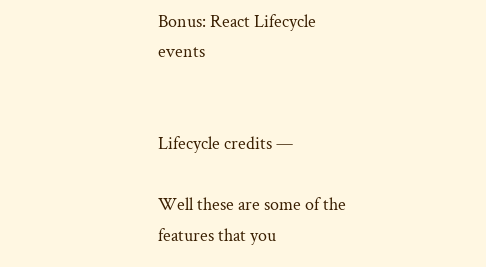Bonus: React Lifecycle events


Lifecycle credits —

Well these are some of the features that you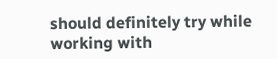should definitely try while working with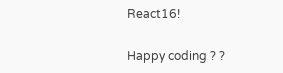React16!

Happy coding ? ?